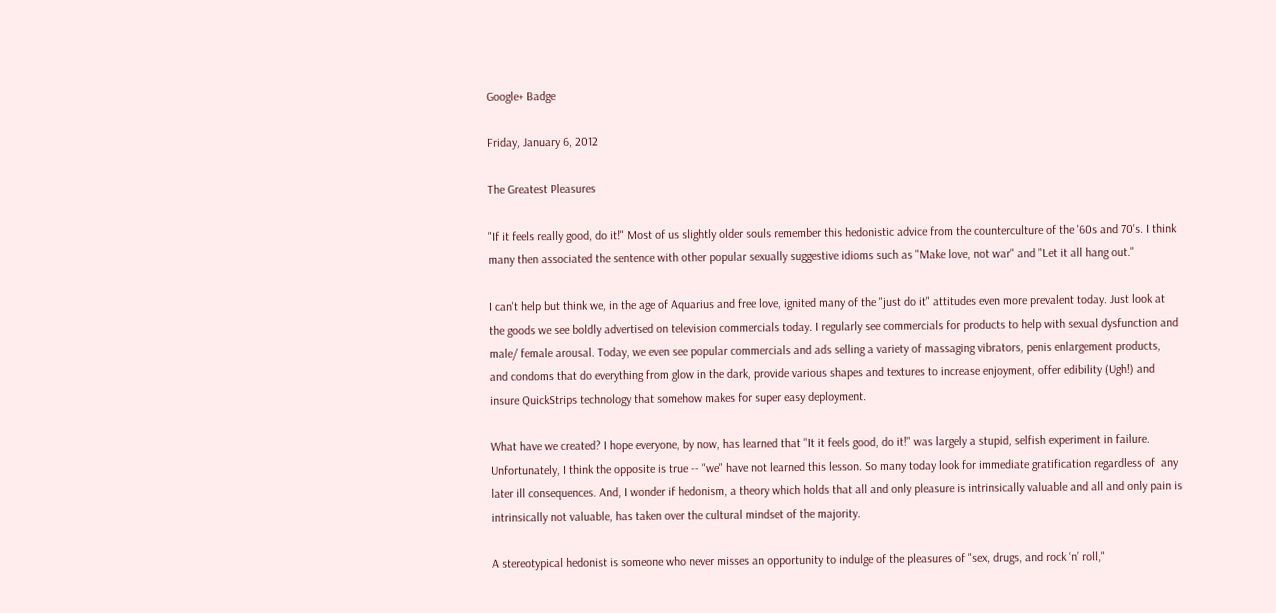Google+ Badge

Friday, January 6, 2012

The Greatest Pleasures

"If it feels really good, do it!" Most of us slightly older souls remember this hedonistic advice from the counterculture of the '60s and 70's. I think many then associated the sentence with other popular sexually suggestive idioms such as "Make love, not war" and "Let it all hang out."

I can't help but think we, in the age of Aquarius and free love, ignited many of the "just do it" attitudes even more prevalent today. Just look at the goods we see boldly advertised on television commercials today. I regularly see commercials for products to help with sexual dysfunction and male/ female arousal. Today, we even see popular commercials and ads selling a variety of massaging vibrators, penis enlargement products, and condoms that do everything from glow in the dark, provide various shapes and textures to increase enjoyment, offer edibility (Ugh!) and insure QuickStrips technology that somehow makes for super easy deployment.

What have we created? I hope everyone, by now, has learned that "It it feels good, do it!" was largely a stupid, selfish experiment in failure. Unfortunately, I think the opposite is true -- "we" have not learned this lesson. So many today look for immediate gratification regardless of  any later ill consequences. And, I wonder if hedonism, a theory which holds that all and only pleasure is intrinsically valuable and all and only pain is intrinsically not valuable, has taken over the cultural mindset of the majority.

A stereotypical hedonist is someone who never misses an opportunity to indulge of the pleasures of "sex, drugs, and rock ‘n’ roll,"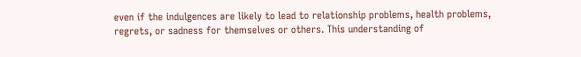even if the indulgences are likely to lead to relationship problems, health problems, regrets, or sadness for themselves or others. This understanding of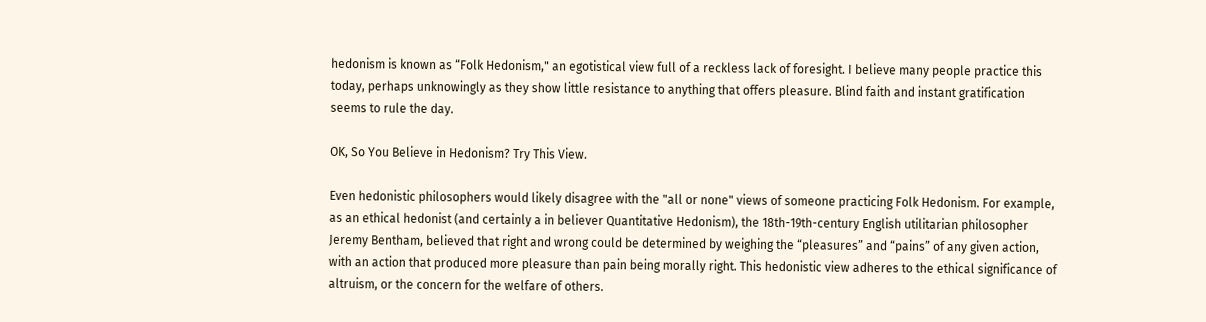hedonism is known as “Folk Hedonism," an egotistical view full of a reckless lack of foresight. I believe many people practice this today, perhaps unknowingly as they show little resistance to anything that offers pleasure. Blind faith and instant gratification seems to rule the day.

OK, So You Believe in Hedonism? Try This View.

Even hedonistic philosophers would likely disagree with the "all or none" views of someone practicing Folk Hedonism. For example, as an ethical hedonist (and certainly a in believer Quantitative Hedonism), the 18th-19th-century English utilitarian philosopher Jeremy Bentham, believed that right and wrong could be determined by weighing the “pleasures” and “pains” of any given action, with an action that produced more pleasure than pain being morally right. This hedonistic view adheres to the ethical significance of altruism, or the concern for the welfare of others.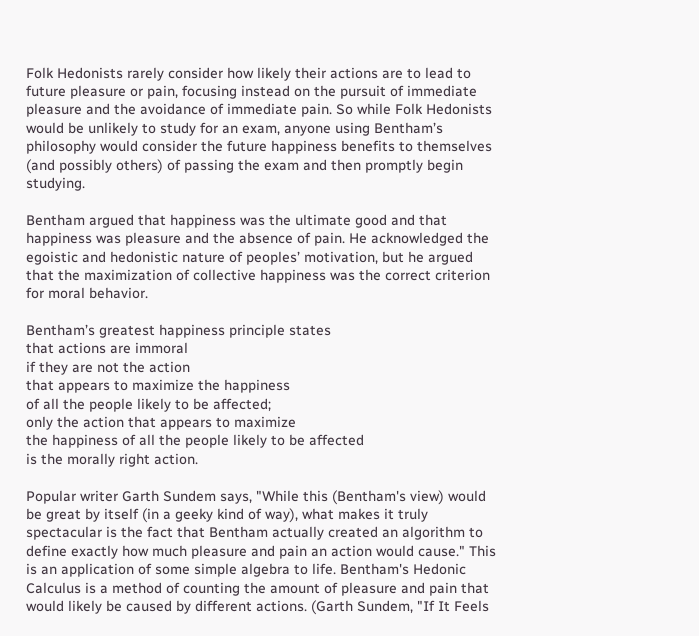Folk Hedonists rarely consider how likely their actions are to lead to future pleasure or pain, focusing instead on the pursuit of immediate pleasure and the avoidance of immediate pain. So while Folk Hedonists would be unlikely to study for an exam, anyone using Bentham’s philosophy would consider the future happiness benefits to themselves (and possibly others) of passing the exam and then promptly begin studying.

Bentham argued that happiness was the ultimate good and that happiness was pleasure and the absence of pain. He acknowledged the egoistic and hedonistic nature of peoples’ motivation, but he argued that the maximization of collective happiness was the correct criterion for moral behavior.

Bentham’s greatest happiness principle states
that actions are immoral
if they are not the action
that appears to maximize the happiness
of all the people likely to be affected;
only the action that appears to maximize
the happiness of all the people likely to be affected
is the morally right action.

Popular writer Garth Sundem says, "While this (Bentham's view) would be great by itself (in a geeky kind of way), what makes it truly spectacular is the fact that Bentham actually created an algorithm to define exactly how much pleasure and pain an action would cause." This is an application of some simple algebra to life. Bentham's Hedonic Calculus is a method of counting the amount of pleasure and pain that would likely be caused by different actions. (Garth Sundem, "If It Feels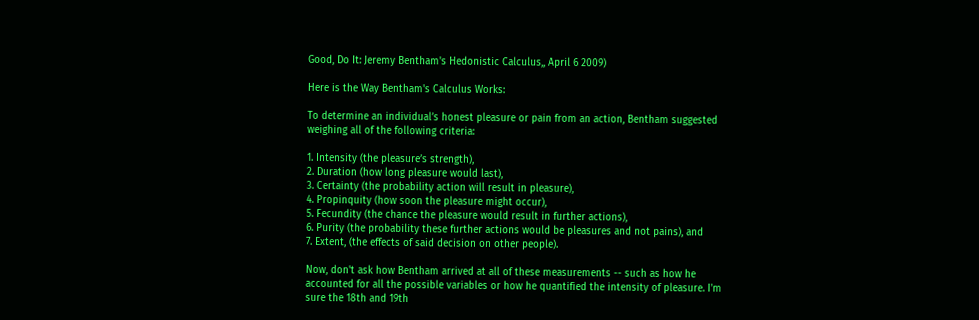Good, Do It: Jeremy Bentham's Hedonistic Calculus,, April 6 2009)

Here is the Way Bentham's Calculus Works:

To determine an individual’s honest pleasure or pain from an action, Bentham suggested weighing all of the following criteria:

1. Intensity (the pleasure’s strength),
2. Duration (how long pleasure would last),
3. Certainty (the probability action will result in pleasure),
4. Propinquity (how soon the pleasure might occur),
5. Fecundity (the chance the pleasure would result in further actions),
6. Purity (the probability these further actions would be pleasures and not pains), and
7. Extent, (the effects of said decision on other people).

Now, don't ask how Bentham arrived at all of these measurements -- such as how he accounted for all the possible variables or how he quantified the intensity of pleasure. I'm sure the 18th and 19th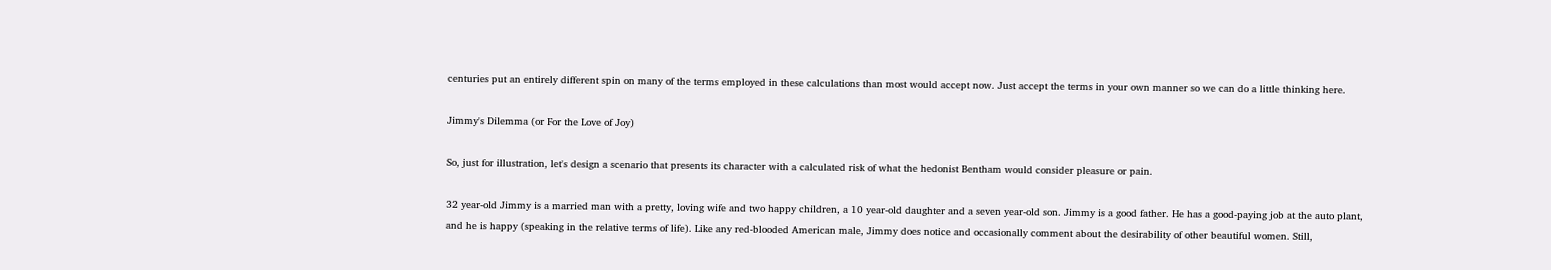centuries put an entirely different spin on many of the terms employed in these calculations than most would accept now. Just accept the terms in your own manner so we can do a little thinking here.

Jimmy's Dilemma (or For the Love of Joy)

So, just for illustration, let's design a scenario that presents its character with a calculated risk of what the hedonist Bentham would consider pleasure or pain.

32 year-old Jimmy is a married man with a pretty, loving wife and two happy children, a 10 year-old daughter and a seven year-old son. Jimmy is a good father. He has a good-paying job at the auto plant, and he is happy (speaking in the relative terms of life). Like any red-blooded American male, Jimmy does notice and occasionally comment about the desirability of other beautiful women. Still,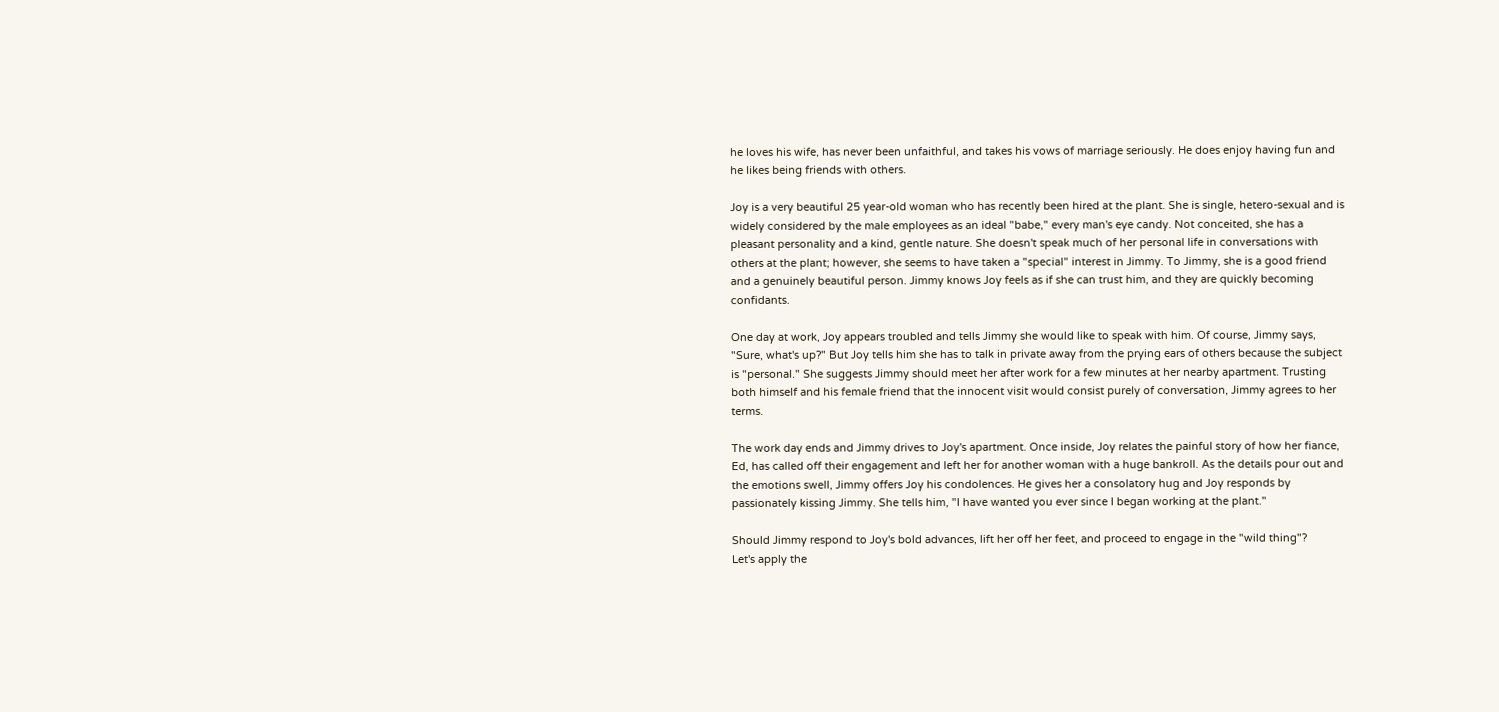he loves his wife, has never been unfaithful, and takes his vows of marriage seriously. He does enjoy having fun and he likes being friends with others.

Joy is a very beautiful 25 year-old woman who has recently been hired at the plant. She is single, hetero-sexual and is widely considered by the male employees as an ideal "babe," every man's eye candy. Not conceited, she has a pleasant personality and a kind, gentle nature. She doesn't speak much of her personal life in conversations with others at the plant; however, she seems to have taken a "special" interest in Jimmy. To Jimmy, she is a good friend and a genuinely beautiful person. Jimmy knows Joy feels as if she can trust him, and they are quickly becoming confidants.

One day at work, Joy appears troubled and tells Jimmy she would like to speak with him. Of course, Jimmy says, "Sure, what's up?" But Joy tells him she has to talk in private away from the prying ears of others because the subject is "personal." She suggests Jimmy should meet her after work for a few minutes at her nearby apartment. Trusting both himself and his female friend that the innocent visit would consist purely of conversation, Jimmy agrees to her terms.

The work day ends and Jimmy drives to Joy's apartment. Once inside, Joy relates the painful story of how her fiance, Ed, has called off their engagement and left her for another woman with a huge bankroll. As the details pour out and the emotions swell, Jimmy offers Joy his condolences. He gives her a consolatory hug and Joy responds by passionately kissing Jimmy. She tells him, "I have wanted you ever since I began working at the plant."

Should Jimmy respond to Joy's bold advances, lift her off her feet, and proceed to engage in the "wild thing"?
Let's apply the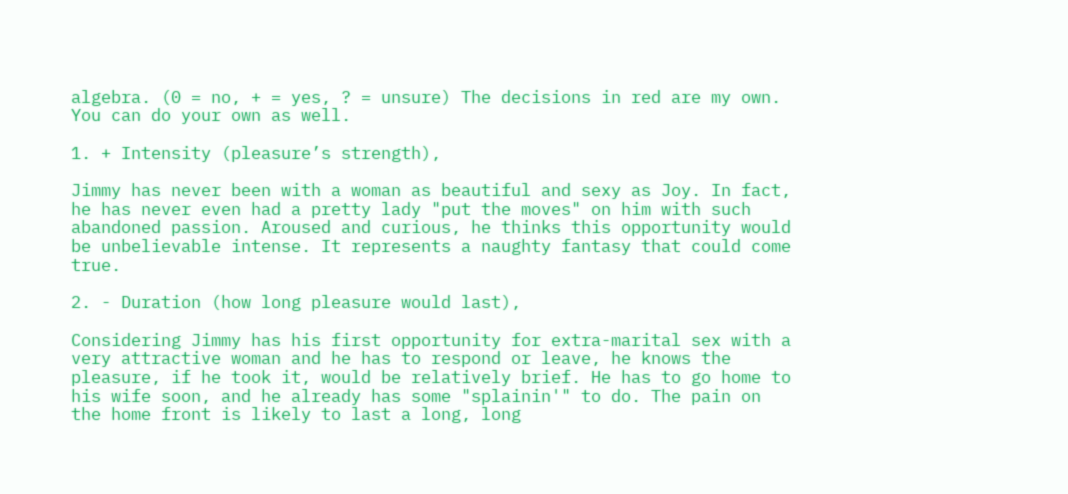algebra. (0 = no, + = yes, ? = unsure) The decisions in red are my own. You can do your own as well.

1. + Intensity (pleasure’s strength),

Jimmy has never been with a woman as beautiful and sexy as Joy. In fact, he has never even had a pretty lady "put the moves" on him with such abandoned passion. Aroused and curious, he thinks this opportunity would be unbelievable intense. It represents a naughty fantasy that could come true.

2. - Duration (how long pleasure would last),

Considering Jimmy has his first opportunity for extra-marital sex with a very attractive woman and he has to respond or leave, he knows the pleasure, if he took it, would be relatively brief. He has to go home to his wife soon, and he already has some "splainin'" to do. The pain on the home front is likely to last a long, long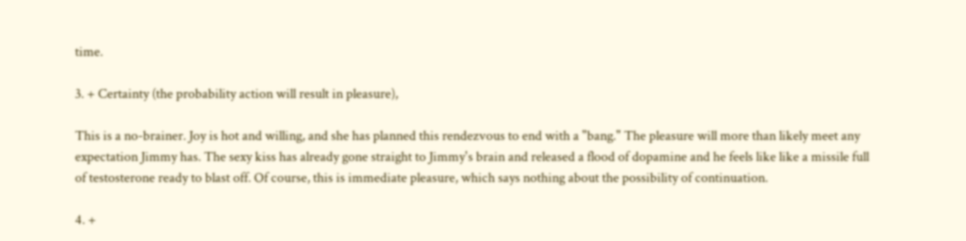time.

3. + Certainty (the probability action will result in pleasure),

This is a no-brainer. Joy is hot and willing, and she has planned this rendezvous to end with a "bang." The pleasure will more than likely meet any expectation Jimmy has. The sexy kiss has already gone straight to Jimmy's brain and released a flood of dopamine and he feels like like a missile full of testosterone ready to blast off. Of course, this is immediate pleasure, which says nothing about the possibility of continuation.

4. +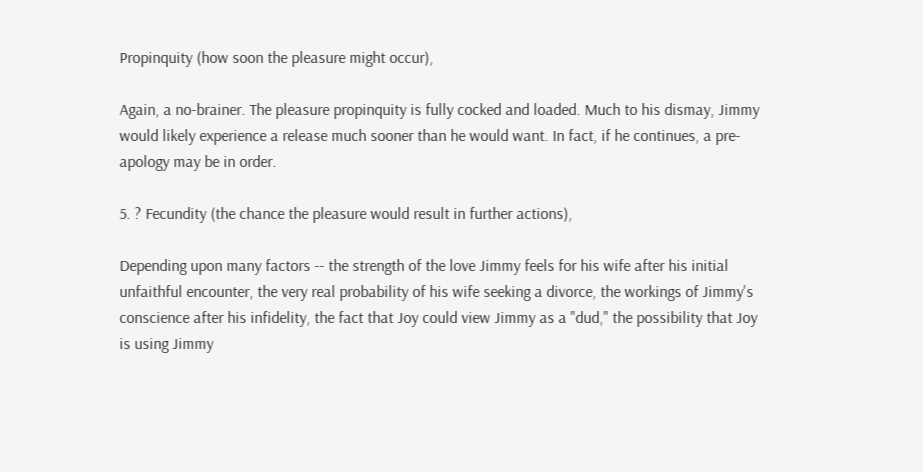Propinquity (how soon the pleasure might occur),

Again, a no-brainer. The pleasure propinquity is fully cocked and loaded. Much to his dismay, Jimmy would likely experience a release much sooner than he would want. In fact, if he continues, a pre-apology may be in order.

5. ? Fecundity (the chance the pleasure would result in further actions),

Depending upon many factors -- the strength of the love Jimmy feels for his wife after his initial unfaithful encounter, the very real probability of his wife seeking a divorce, the workings of Jimmy's conscience after his infidelity, the fact that Joy could view Jimmy as a "dud," the possibility that Joy is using Jimmy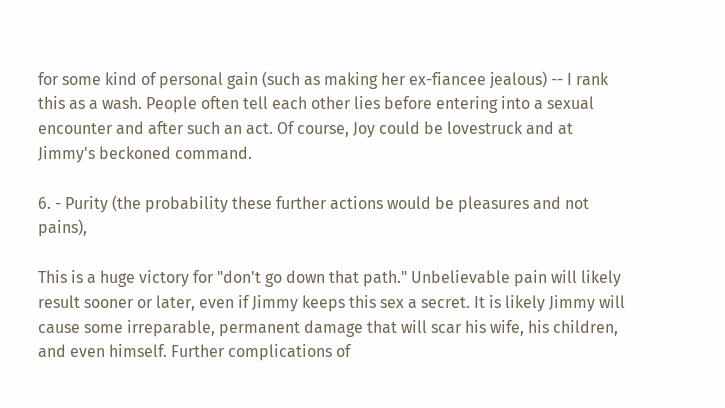for some kind of personal gain (such as making her ex-fiancee jealous) -- I rank this as a wash. People often tell each other lies before entering into a sexual encounter and after such an act. Of course, Joy could be lovestruck and at Jimmy's beckoned command.

6. - Purity (the probability these further actions would be pleasures and not pains),

This is a huge victory for "don't go down that path." Unbelievable pain will likely result sooner or later, even if Jimmy keeps this sex a secret. It is likely Jimmy will cause some irreparable, permanent damage that will scar his wife, his children, and even himself. Further complications of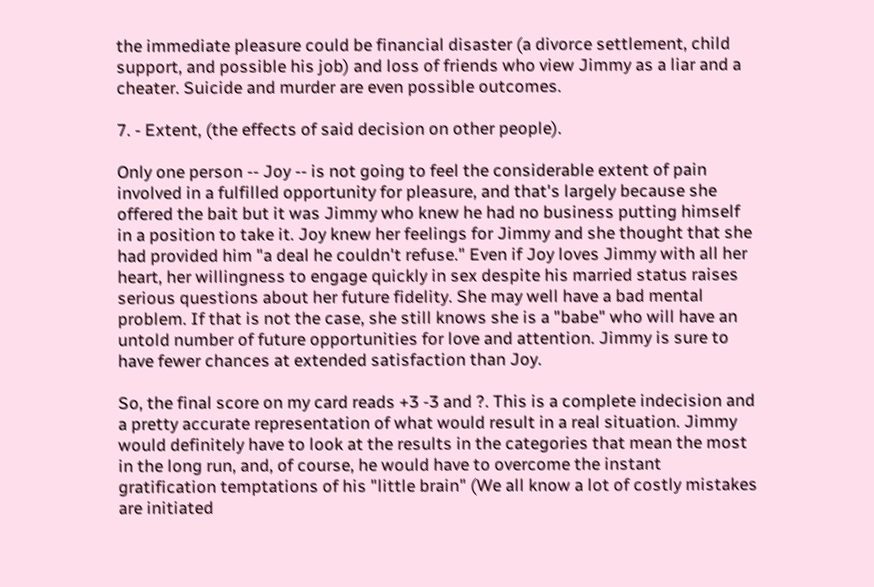the immediate pleasure could be financial disaster (a divorce settlement, child support, and possible his job) and loss of friends who view Jimmy as a liar and a cheater. Suicide and murder are even possible outcomes.

7. - Extent, (the effects of said decision on other people).

Only one person -- Joy -- is not going to feel the considerable extent of pain involved in a fulfilled opportunity for pleasure, and that's largely because she offered the bait but it was Jimmy who knew he had no business putting himself in a position to take it. Joy knew her feelings for Jimmy and she thought that she had provided him "a deal he couldn't refuse." Even if Joy loves Jimmy with all her heart, her willingness to engage quickly in sex despite his married status raises serious questions about her future fidelity. She may well have a bad mental problem. If that is not the case, she still knows she is a "babe" who will have an untold number of future opportunities for love and attention. Jimmy is sure to have fewer chances at extended satisfaction than Joy.

So, the final score on my card reads +3 -3 and ?. This is a complete indecision and a pretty accurate representation of what would result in a real situation. Jimmy would definitely have to look at the results in the categories that mean the most in the long run, and, of course, he would have to overcome the instant gratification temptations of his "little brain" (We all know a lot of costly mistakes are initiated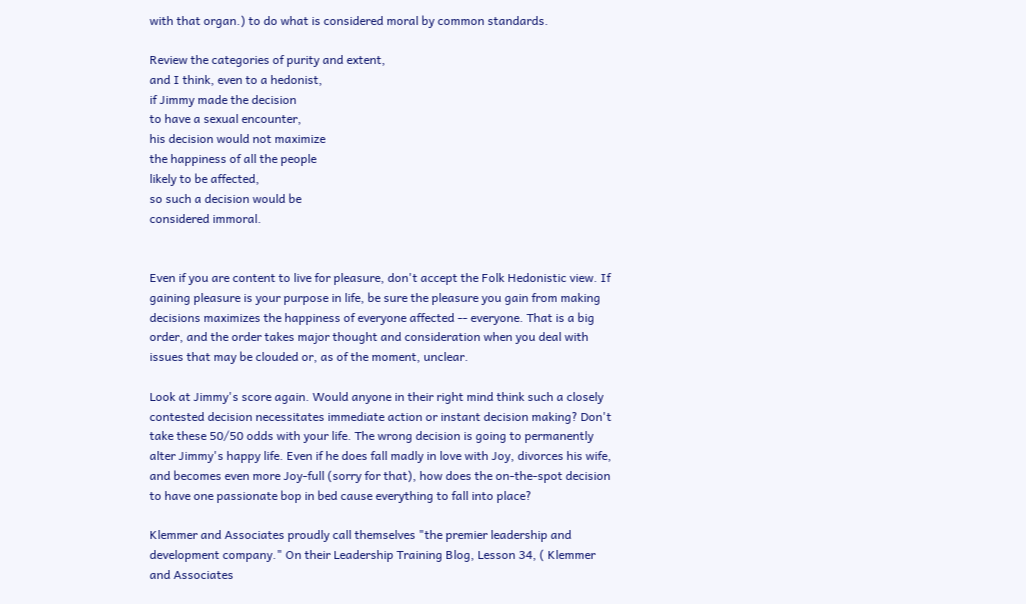with that organ.) to do what is considered moral by common standards.

Review the categories of purity and extent,
and I think, even to a hedonist,
if Jimmy made the decision
to have a sexual encounter,
his decision would not maximize
the happiness of all the people
likely to be affected,
so such a decision would be
considered immoral.


Even if you are content to live for pleasure, don't accept the Folk Hedonistic view. If gaining pleasure is your purpose in life, be sure the pleasure you gain from making decisions maximizes the happiness of everyone affected -- everyone. That is a big order, and the order takes major thought and consideration when you deal with issues that may be clouded or, as of the moment, unclear.

Look at Jimmy's score again. Would anyone in their right mind think such a closely contested decision necessitates immediate action or instant decision making? Don't take these 50/50 odds with your life. The wrong decision is going to permanently alter Jimmy's happy life. Even if he does fall madly in love with Joy, divorces his wife, and becomes even more Joy-full (sorry for that), how does the on-the-spot decision to have one passionate bop in bed cause everything to fall into place?

Klemmer and Associates proudly call themselves "the premier leadership and development company." On their Leadership Training Blog, Lesson 34, ( Klemmer and Associates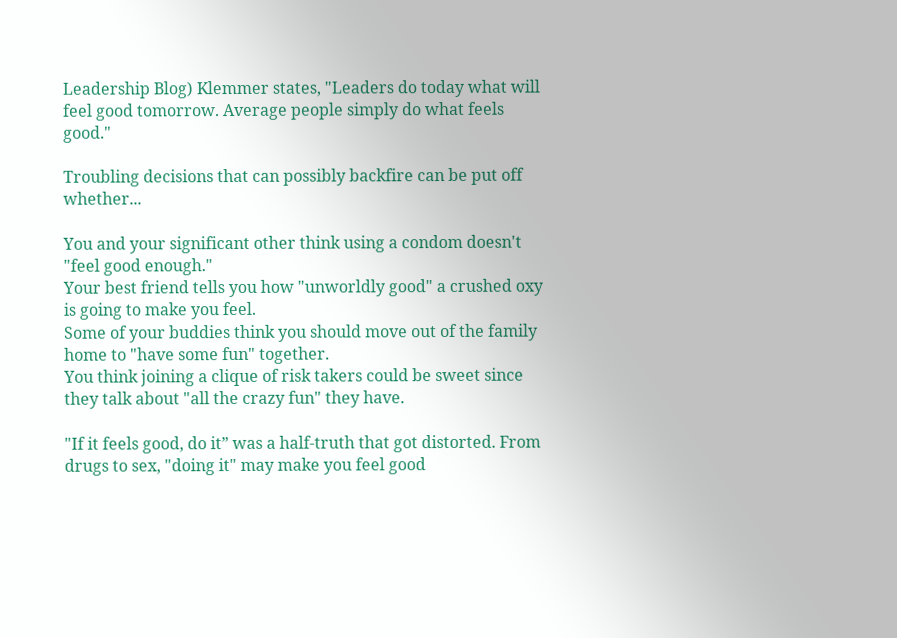Leadership Blog) Klemmer states, "Leaders do today what will feel good tomorrow. Average people simply do what feels good."

Troubling decisions that can possibly backfire can be put off whether...

You and your significant other think using a condom doesn't "feel good enough."
Your best friend tells you how "unworldly good" a crushed oxy is going to make you feel.
Some of your buddies think you should move out of the family home to "have some fun" together.
You think joining a clique of risk takers could be sweet since they talk about "all the crazy fun" they have.

"If it feels good, do it” was a half-truth that got distorted. From drugs to sex, "doing it" may make you feel good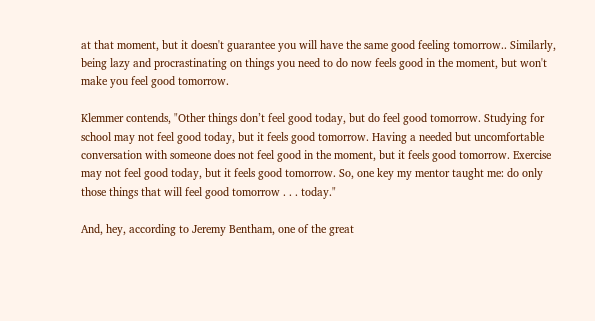at that moment, but it doesn't guarantee you will have the same good feeling tomorrow.. Similarly, being lazy and procrastinating on things you need to do now feels good in the moment, but won't make you feel good tomorrow.

Klemmer contends, "Other things don’t feel good today, but do feel good tomorrow. Studying for school may not feel good today, but it feels good tomorrow. Having a needed but uncomfortable conversation with someone does not feel good in the moment, but it feels good tomorrow. Exercise may not feel good today, but it feels good tomorrow. So, one key my mentor taught me: do only those things that will feel good tomorrow . . . today."

And, hey, according to Jeremy Bentham, one of the great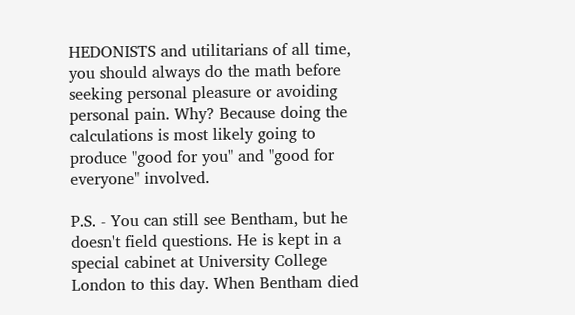HEDONISTS and utilitarians of all time, you should always do the math before seeking personal pleasure or avoiding personal pain. Why? Because doing the calculations is most likely going to produce "good for you" and "good for everyone" involved.

P.S. - You can still see Bentham, but he doesn't field questions. He is kept in a special cabinet at University College London to this day. When Bentham died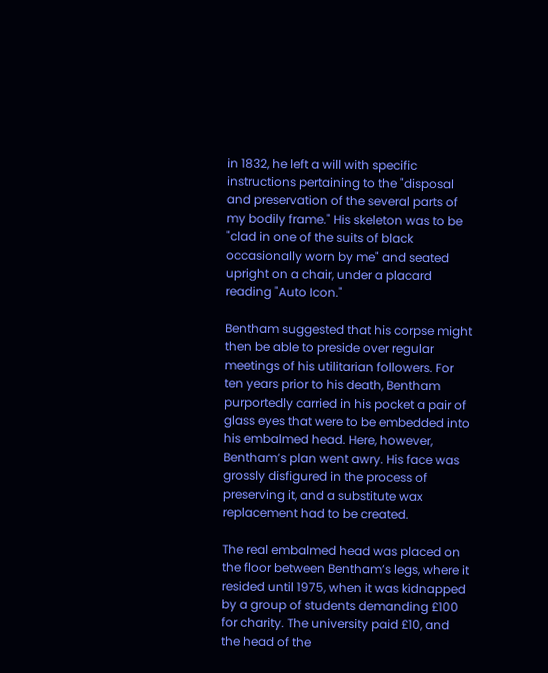in 1832, he left a will with specific instructions pertaining to the "disposal and preservation of the several parts of my bodily frame." His skeleton was to be "clad in one of the suits of black occasionally worn by me" and seated upright on a chair, under a placard reading "Auto Icon."

Bentham suggested that his corpse might then be able to preside over regular meetings of his utilitarian followers. For ten years prior to his death, Bentham purportedly carried in his pocket a pair of glass eyes that were to be embedded into his embalmed head. Here, however, Bentham’s plan went awry. His face was grossly disfigured in the process of preserving it, and a substitute wax replacement had to be created.

The real embalmed head was placed on the floor between Bentham’s legs, where it resided until 1975, when it was kidnapped by a group of students demanding £100 for charity. The university paid £10, and the head of the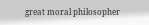great moral philosopher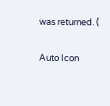was returned. (

Auto Icon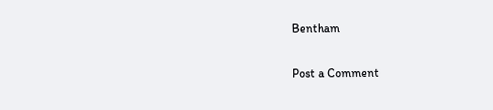Bentham

Post a Comment